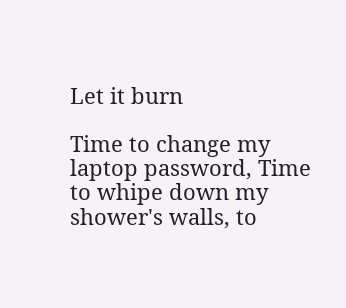Let it burn

Time to change my laptop password, Time to whipe down my shower's walls, to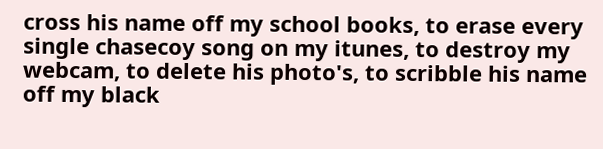cross his name off my school books, to erase every single chasecoy song on my itunes, to destroy my webcam, to delete his photo's, to scribble his name off my black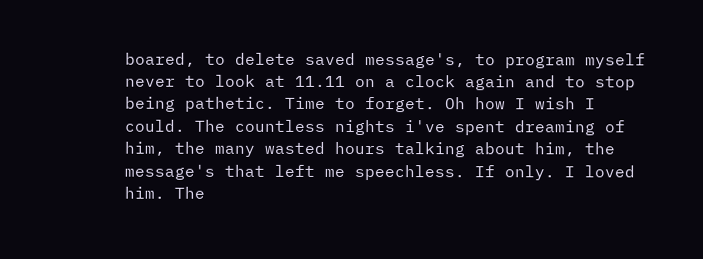boared, to delete saved message's, to program myself never to look at 11.11 on a clock again and to stop being pathetic. Time to forget. Oh how I wish I could. The countless nights i've spent dreaming of him, the many wasted hours talking about him, the message's that left me speechless. If only. I loved him. The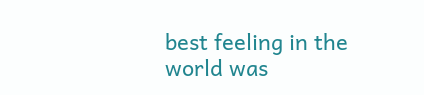best feeling in the world was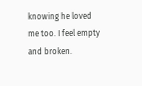knowing he loved me too. I feel empty and broken.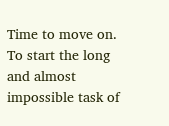Time to move on. To start the long and almost impossible task of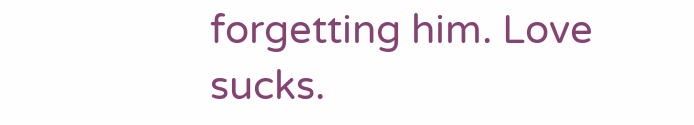forgetting him. Love sucks.